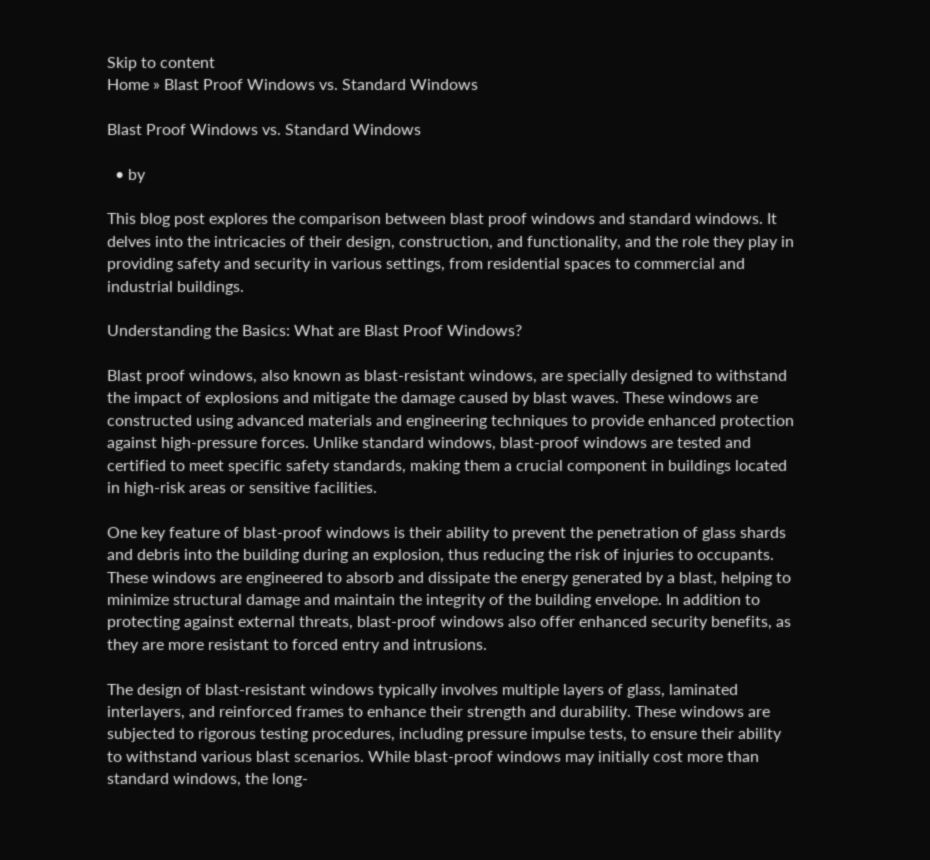Skip to content
Home » Blast Proof Windows vs. Standard Windows

Blast Proof Windows vs. Standard Windows

  • by

This blog post explores the comparison between blast proof windows and standard windows. It delves into the intricacies of their design, construction, and functionality, and the role they play in providing safety and security in various settings, from residential spaces to commercial and industrial buildings.

Understanding the Basics: What are Blast Proof Windows?

Blast proof windows, also known as blast-resistant windows, are specially designed to withstand the impact of explosions and mitigate the damage caused by blast waves. These windows are constructed using advanced materials and engineering techniques to provide enhanced protection against high-pressure forces. Unlike standard windows, blast-proof windows are tested and certified to meet specific safety standards, making them a crucial component in buildings located in high-risk areas or sensitive facilities.

One key feature of blast-proof windows is their ability to prevent the penetration of glass shards and debris into the building during an explosion, thus reducing the risk of injuries to occupants. These windows are engineered to absorb and dissipate the energy generated by a blast, helping to minimize structural damage and maintain the integrity of the building envelope. In addition to protecting against external threats, blast-proof windows also offer enhanced security benefits, as they are more resistant to forced entry and intrusions.

The design of blast-resistant windows typically involves multiple layers of glass, laminated interlayers, and reinforced frames to enhance their strength and durability. These windows are subjected to rigorous testing procedures, including pressure impulse tests, to ensure their ability to withstand various blast scenarios. While blast-proof windows may initially cost more than standard windows, the long-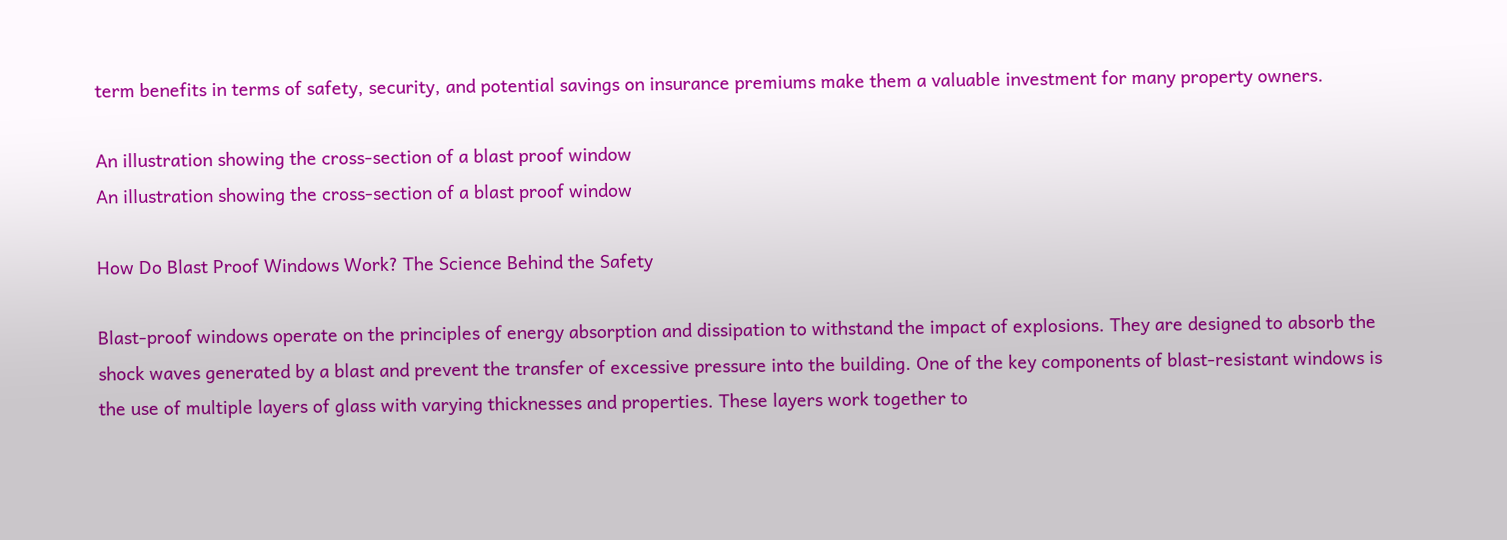term benefits in terms of safety, security, and potential savings on insurance premiums make them a valuable investment for many property owners.

An illustration showing the cross-section of a blast proof window
An illustration showing the cross-section of a blast proof window

How Do Blast Proof Windows Work? The Science Behind the Safety

Blast-proof windows operate on the principles of energy absorption and dissipation to withstand the impact of explosions. They are designed to absorb the shock waves generated by a blast and prevent the transfer of excessive pressure into the building. One of the key components of blast-resistant windows is the use of multiple layers of glass with varying thicknesses and properties. These layers work together to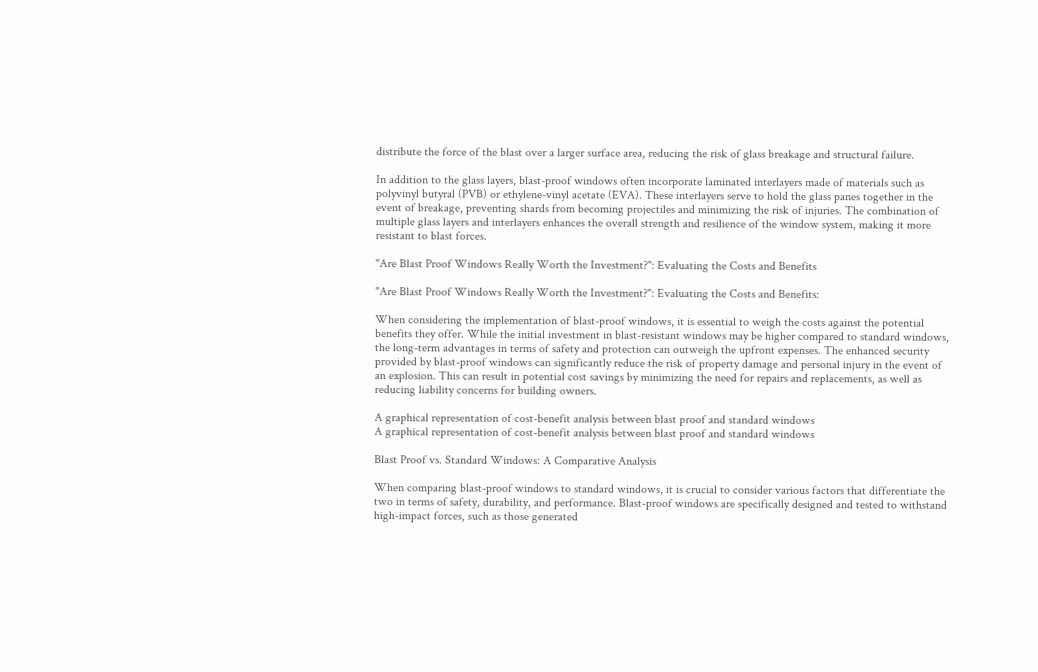distribute the force of the blast over a larger surface area, reducing the risk of glass breakage and structural failure.

In addition to the glass layers, blast-proof windows often incorporate laminated interlayers made of materials such as polyvinyl butyral (PVB) or ethylene-vinyl acetate (EVA). These interlayers serve to hold the glass panes together in the event of breakage, preventing shards from becoming projectiles and minimizing the risk of injuries. The combination of multiple glass layers and interlayers enhances the overall strength and resilience of the window system, making it more resistant to blast forces.

"Are Blast Proof Windows Really Worth the Investment?": Evaluating the Costs and Benefits

"Are Blast Proof Windows Really Worth the Investment?": Evaluating the Costs and Benefits:

When considering the implementation of blast-proof windows, it is essential to weigh the costs against the potential benefits they offer. While the initial investment in blast-resistant windows may be higher compared to standard windows, the long-term advantages in terms of safety and protection can outweigh the upfront expenses. The enhanced security provided by blast-proof windows can significantly reduce the risk of property damage and personal injury in the event of an explosion. This can result in potential cost savings by minimizing the need for repairs and replacements, as well as reducing liability concerns for building owners.

A graphical representation of cost-benefit analysis between blast proof and standard windows
A graphical representation of cost-benefit analysis between blast proof and standard windows

Blast Proof vs. Standard Windows: A Comparative Analysis

When comparing blast-proof windows to standard windows, it is crucial to consider various factors that differentiate the two in terms of safety, durability, and performance. Blast-proof windows are specifically designed and tested to withstand high-impact forces, such as those generated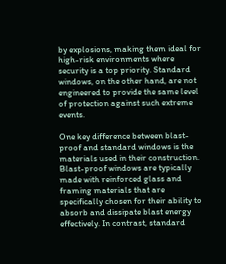by explosions, making them ideal for high-risk environments where security is a top priority. Standard windows, on the other hand, are not engineered to provide the same level of protection against such extreme events.

One key difference between blast-proof and standard windows is the materials used in their construction. Blast-proof windows are typically made with reinforced glass and framing materials that are specifically chosen for their ability to absorb and dissipate blast energy effectively. In contrast, standard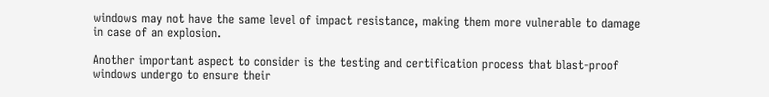windows may not have the same level of impact resistance, making them more vulnerable to damage in case of an explosion.

Another important aspect to consider is the testing and certification process that blast-proof windows undergo to ensure their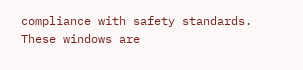compliance with safety standards. These windows are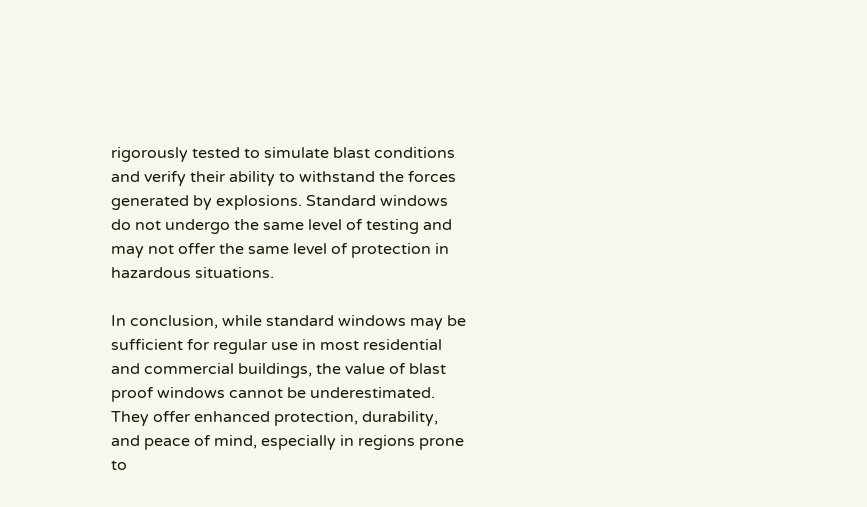rigorously tested to simulate blast conditions and verify their ability to withstand the forces generated by explosions. Standard windows do not undergo the same level of testing and may not offer the same level of protection in hazardous situations.

In conclusion, while standard windows may be sufficient for regular use in most residential and commercial buildings, the value of blast proof windows cannot be underestimated. They offer enhanced protection, durability, and peace of mind, especially in regions prone to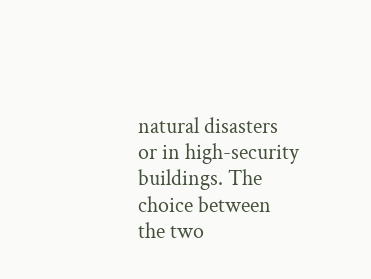natural disasters or in high-security buildings. The choice between the two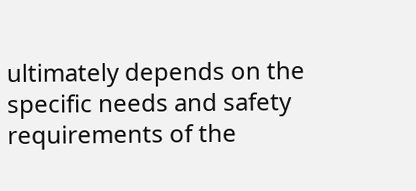ultimately depends on the specific needs and safety requirements of the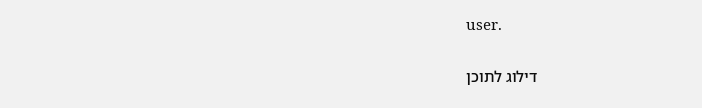user.

דילוג לתוכן